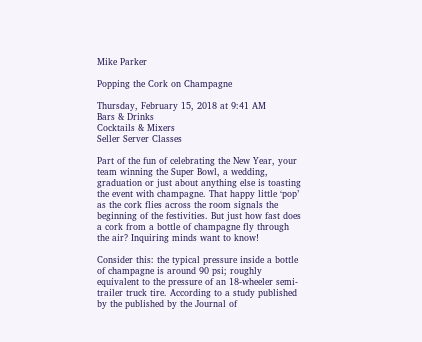Mike Parker

Popping the Cork on Champagne

Thursday, February 15, 2018 at 9:41 AM
Bars & Drinks
Cocktails & Mixers
Seller Server Classes

Part of the fun of celebrating the New Year, your team winning the Super Bowl, a wedding, graduation or just about anything else is toasting the event with champagne. That happy little ‘pop’ as the cork flies across the room signals the beginning of the festivities. But just how fast does a cork from a bottle of champagne fly through the air? Inquiring minds want to know!

Consider this: the typical pressure inside a bottle of champagne is around 90 psi; roughly equivalent to the pressure of an 18-wheeler semi-trailer truck tire. According to a study published by the published by the Journal of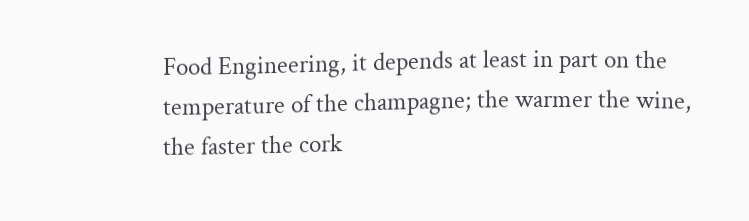Food Engineering, it depends at least in part on the temperature of the champagne; the warmer the wine, the faster the cork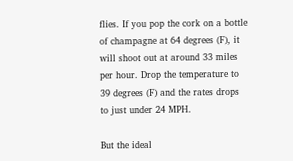flies. If you pop the cork on a bottle of champagne at 64 degrees (F), it will shoot out at around 33 miles per hour. Drop the temperature to 39 degrees (F) and the rates drops to just under 24 MPH.

But the ideal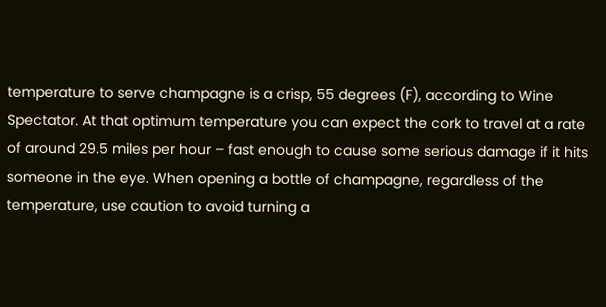temperature to serve champagne is a crisp, 55 degrees (F), according to Wine Spectator. At that optimum temperature you can expect the cork to travel at a rate of around 29.5 miles per hour – fast enough to cause some serious damage if it hits someone in the eye. When opening a bottle of champagne, regardless of the temperature, use caution to avoid turning a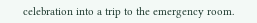celebration into a trip to the emergency room.